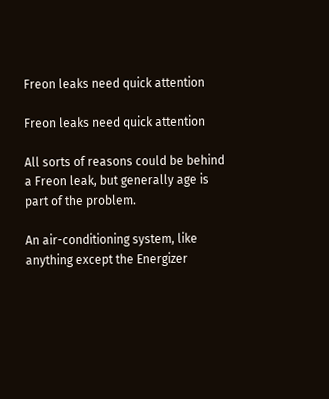Freon leaks need quick attention

Freon leaks need quick attention

All sorts of reasons could be behind a Freon leak, but generally age is part of the problem.

An air-conditioning system, like anything except the Energizer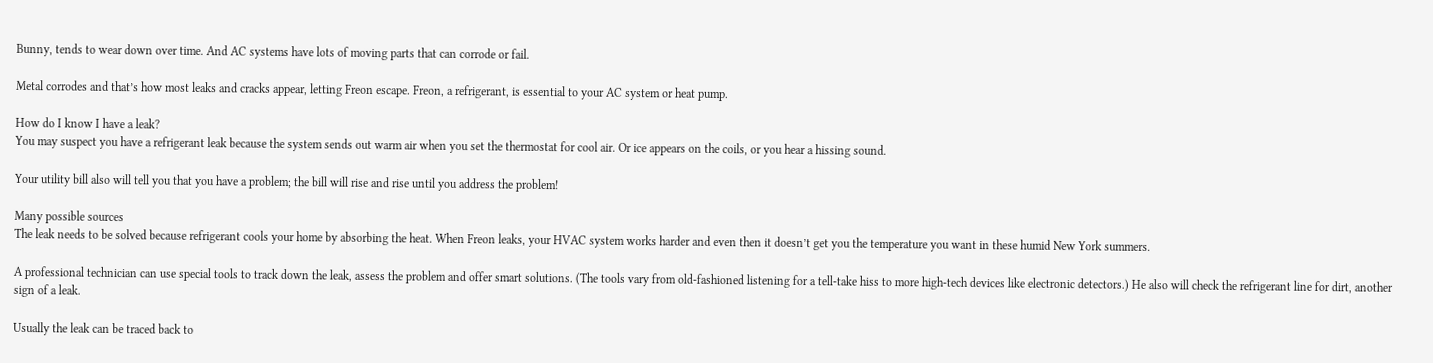Bunny, tends to wear down over time. And AC systems have lots of moving parts that can corrode or fail.

Metal corrodes and that’s how most leaks and cracks appear, letting Freon escape. Freon, a refrigerant, is essential to your AC system or heat pump.

How do I know I have a leak?
You may suspect you have a refrigerant leak because the system sends out warm air when you set the thermostat for cool air. Or ice appears on the coils, or you hear a hissing sound.

Your utility bill also will tell you that you have a problem; the bill will rise and rise until you address the problem!

Many possible sources
The leak needs to be solved because refrigerant cools your home by absorbing the heat. When Freon leaks, your HVAC system works harder and even then it doesn’t get you the temperature you want in these humid New York summers.

A professional technician can use special tools to track down the leak, assess the problem and offer smart solutions. (The tools vary from old-fashioned listening for a tell-take hiss to more high-tech devices like electronic detectors.) He also will check the refrigerant line for dirt, another sign of a leak.

Usually the leak can be traced back to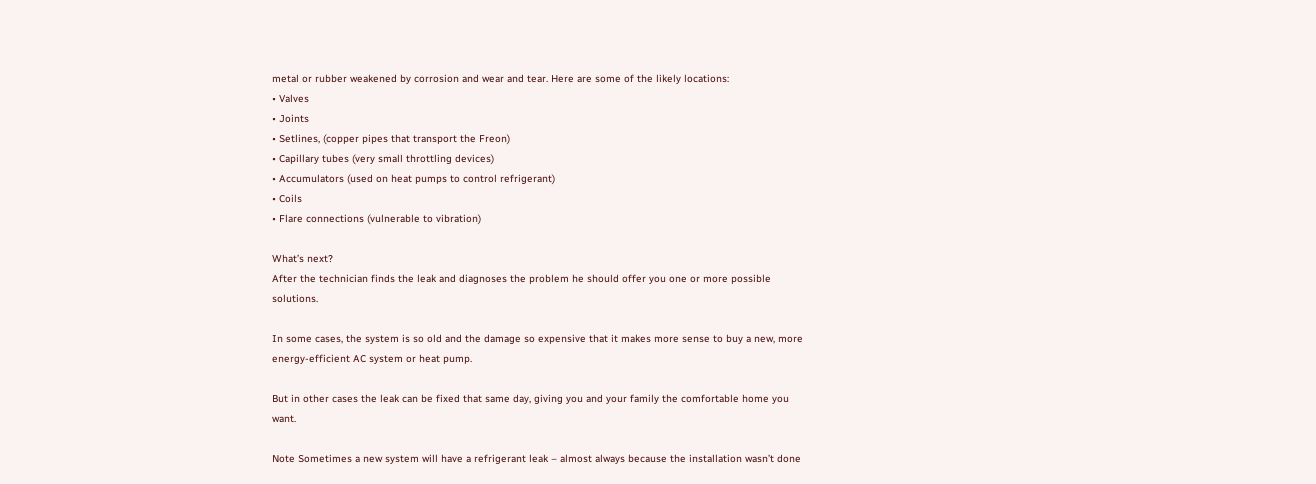metal or rubber weakened by corrosion and wear and tear. Here are some of the likely locations:
• Valves
• Joints
• Setlines, (copper pipes that transport the Freon)
• Capillary tubes (very small throttling devices)
• Accumulators (used on heat pumps to control refrigerant)
• Coils
• Flare connections (vulnerable to vibration)

What’s next?
After the technician finds the leak and diagnoses the problem he should offer you one or more possible solutions.

In some cases, the system is so old and the damage so expensive that it makes more sense to buy a new, more energy-efficient AC system or heat pump.

But in other cases the leak can be fixed that same day, giving you and your family the comfortable home you want.

Note Sometimes a new system will have a refrigerant leak – almost always because the installation wasn’t done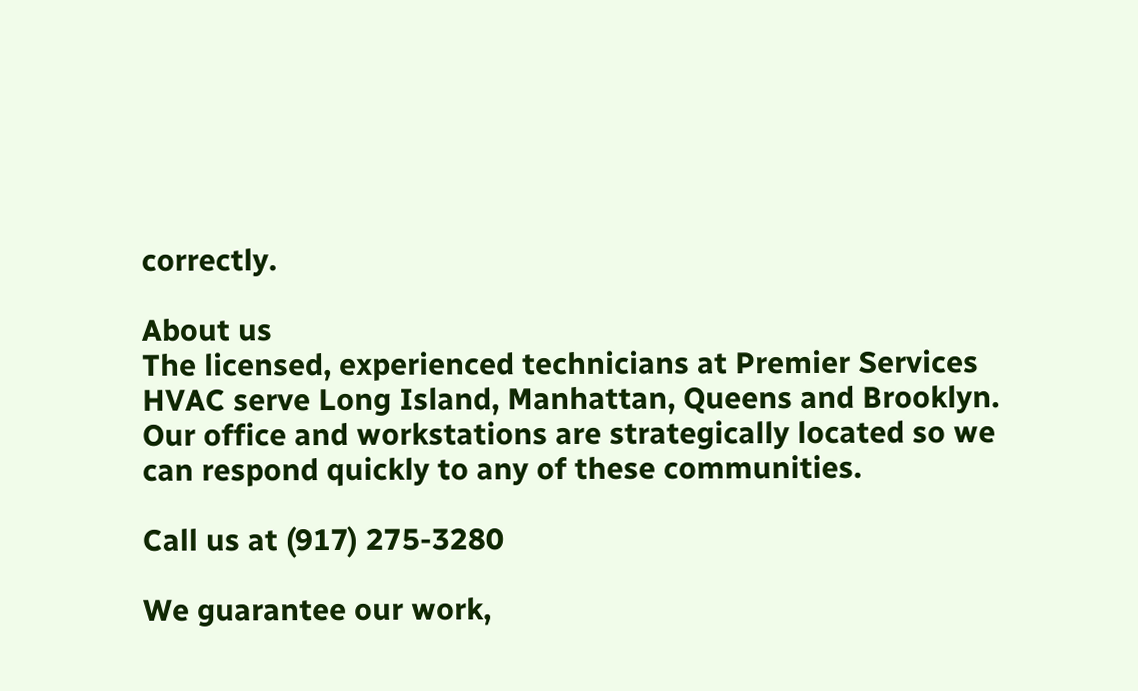correctly.

About us
The licensed, experienced technicians at Premier Services HVAC serve Long Island, Manhattan, Queens and Brooklyn. Our office and workstations are strategically located so we can respond quickly to any of these communities.

Call us at (917) 275-3280

We guarantee our work,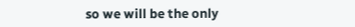so we will be the only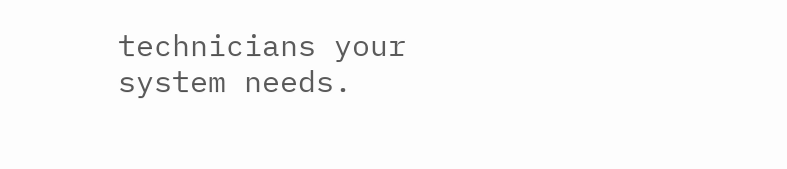technicians your system needs.